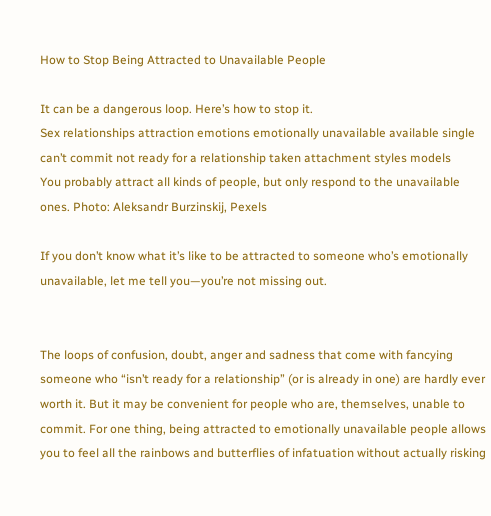How to Stop Being Attracted to Unavailable People

It can be a dangerous loop. Here’s how to stop it.
Sex relationships attraction emotions emotionally unavailable available single can’t commit not ready for a relationship taken attachment styles models
You probably attract all kinds of people, but only respond to the unavailable ones. Photo: Aleksandr Burzinskij, Pexels

If you don’t know what it’s like to be attracted to someone who’s emotionally unavailable, let me tell you—you’re not missing out.


The loops of confusion, doubt, anger and sadness that come with fancying someone who “isn’t ready for a relationship” (or is already in one) are hardly ever worth it. But it may be convenient for people who are, themselves, unable to commit. For one thing, being attracted to emotionally unavailable people allows you to feel all the rainbows and butterflies of infatuation without actually risking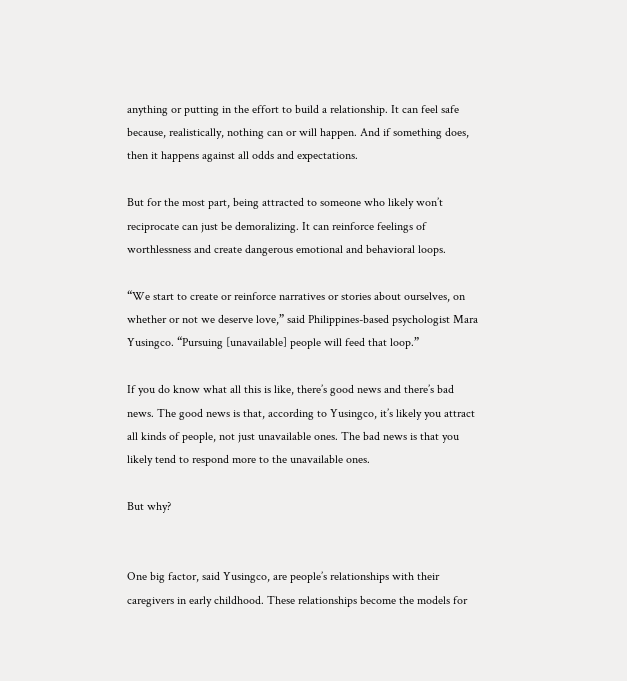anything or putting in the effort to build a relationship. It can feel safe because, realistically, nothing can or will happen. And if something does, then it happens against all odds and expectations.

But for the most part, being attracted to someone who likely won’t reciprocate can just be demoralizing. It can reinforce feelings of worthlessness and create dangerous emotional and behavioral loops.

“We start to create or reinforce narratives or stories about ourselves, on whether or not we deserve love,” said Philippines-based psychologist Mara Yusingco. “Pursuing [unavailable] people will feed that loop.”

If you do know what all this is like, there’s good news and there’s bad news. The good news is that, according to Yusingco, it’s likely you attract all kinds of people, not just unavailable ones. The bad news is that you likely tend to respond more to the unavailable ones.

But why?


One big factor, said Yusingco, are people’s relationships with their caregivers in early childhood. These relationships become the models for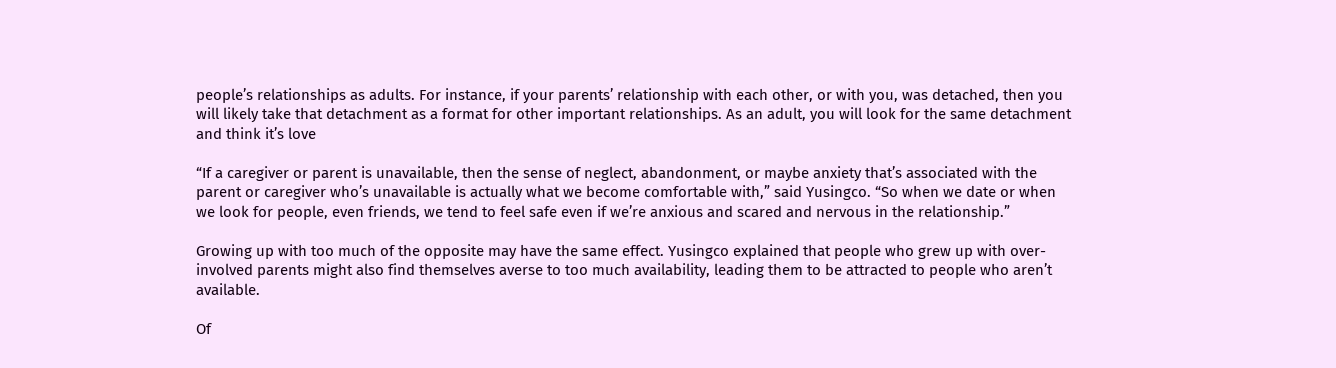people’s relationships as adults. For instance, if your parents’ relationship with each other, or with you, was detached, then you will likely take that detachment as a format for other important relationships. As an adult, you will look for the same detachment and think it’s love

“If a caregiver or parent is unavailable, then the sense of neglect, abandonment, or maybe anxiety that’s associated with the parent or caregiver who’s unavailable is actually what we become comfortable with,” said Yusingco. “So when we date or when we look for people, even friends, we tend to feel safe even if we’re anxious and scared and nervous in the relationship.”

Growing up with too much of the opposite may have the same effect. Yusingco explained that people who grew up with over-involved parents might also find themselves averse to too much availability, leading them to be attracted to people who aren’t available.

Of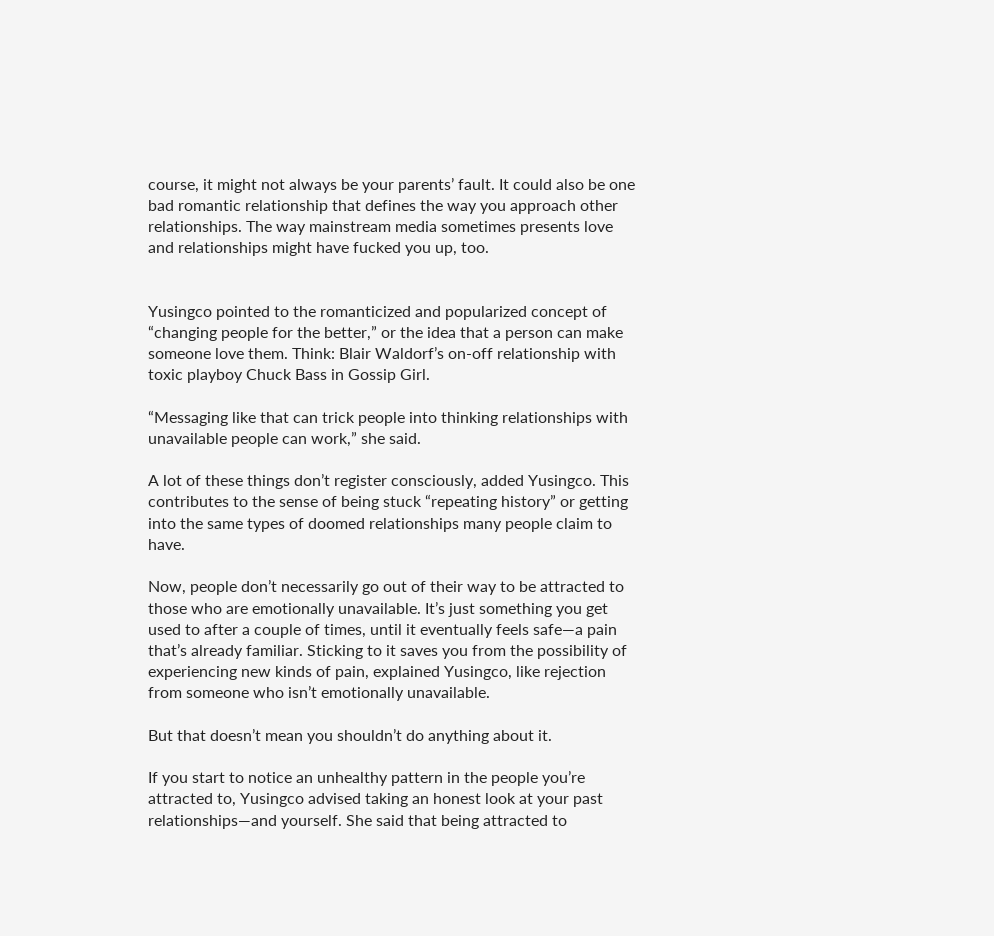course, it might not always be your parents’ fault. It could also be one bad romantic relationship that defines the way you approach other relationships. The way mainstream media sometimes presents love and relationships might have fucked you up, too.


Yusingco pointed to the romanticized and popularized concept of “changing people for the better,” or the idea that a person can make someone love them. Think: Blair Waldorf’s on-off relationship with toxic playboy Chuck Bass in Gossip Girl.

“Messaging like that can trick people into thinking relationships with unavailable people can work,” she said.

A lot of these things don’t register consciously, added Yusingco. This contributes to the sense of being stuck “repeating history” or getting into the same types of doomed relationships many people claim to have.

Now, people don’t necessarily go out of their way to be attracted to those who are emotionally unavailable. It’s just something you get used to after a couple of times, until it eventually feels safe—a pain that’s already familiar. Sticking to it saves you from the possibility of experiencing new kinds of pain, explained Yusingco, like rejection from someone who isn’t emotionally unavailable.

But that doesn’t mean you shouldn’t do anything about it.

If you start to notice an unhealthy pattern in the people you’re attracted to, Yusingco advised taking an honest look at your past relationships—and yourself. She said that being attracted to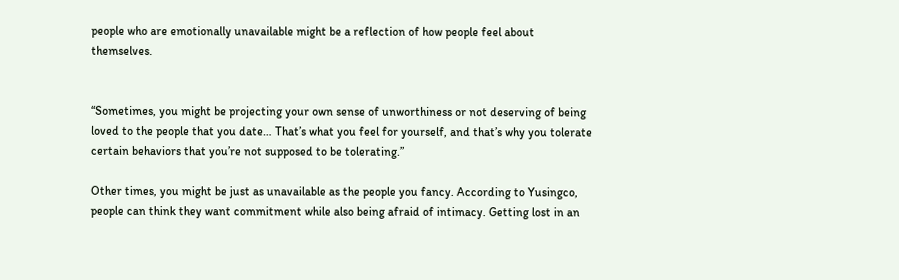people who are emotionally unavailable might be a reflection of how people feel about themselves.


“Sometimes, you might be projecting your own sense of unworthiness or not deserving of being loved to the people that you date… That’s what you feel for yourself, and that’s why you tolerate certain behaviors that you’re not supposed to be tolerating.”

Other times, you might be just as unavailable as the people you fancy. According to Yusingco, people can think they want commitment while also being afraid of intimacy. Getting lost in an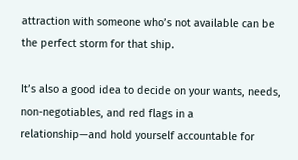attraction with someone who’s not available can be the perfect storm for that ship.

It’s also a good idea to decide on your wants, needs, non-negotiables, and red flags in a relationship—and hold yourself accountable for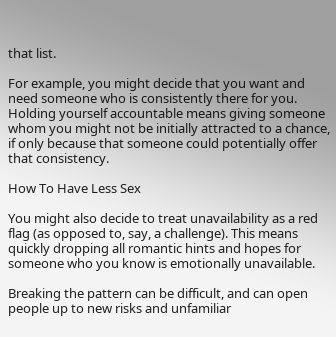that list.

For example, you might decide that you want and need someone who is consistently there for you. Holding yourself accountable means giving someone whom you might not be initially attracted to a chance, if only because that someone could potentially offer that consistency.

How To Have Less Sex

You might also decide to treat unavailability as a red flag (as opposed to, say, a challenge). This means quickly dropping all romantic hints and hopes for someone who you know is emotionally unavailable.

Breaking the pattern can be difficult, and can open people up to new risks and unfamiliar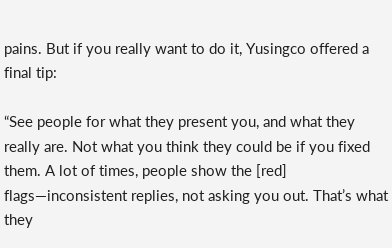pains. But if you really want to do it, Yusingco offered a final tip:

“See people for what they present you, and what they really are. Not what you think they could be if you fixed them. A lot of times, people show the [red] flags—inconsistent replies, not asking you out. That’s what they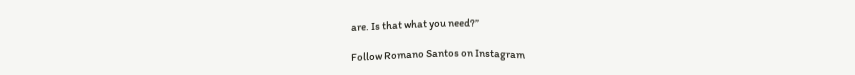are. Is that what you need?”

Follow Romano Santos on Instagram